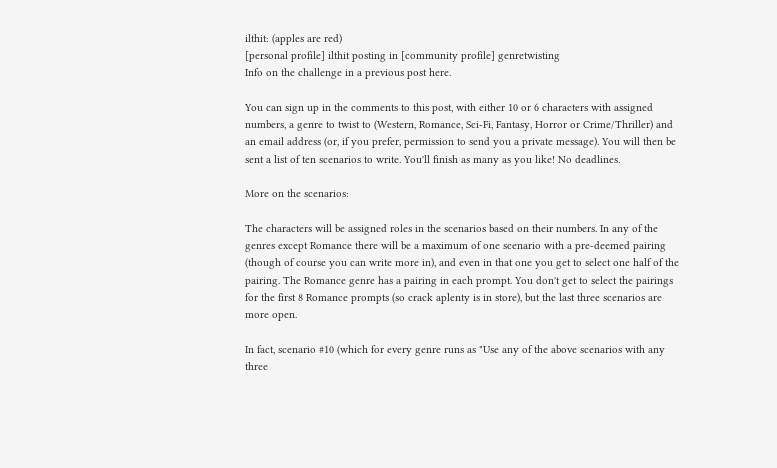ilthit: (apples are red)
[personal profile] ilthit posting in [community profile] genretwisting
Info on the challenge in a previous post here.

You can sign up in the comments to this post, with either 10 or 6 characters with assigned numbers, a genre to twist to (Western, Romance, Sci-Fi, Fantasy, Horror or Crime/Thriller) and an email address (or, if you prefer, permission to send you a private message). You will then be sent a list of ten scenarios to write. You'll finish as many as you like! No deadlines.

More on the scenarios:

The characters will be assigned roles in the scenarios based on their numbers. In any of the genres except Romance there will be a maximum of one scenario with a pre-deemed pairing (though of course you can write more in), and even in that one you get to select one half of the pairing. The Romance genre has a pairing in each prompt. You don't get to select the pairings for the first 8 Romance prompts (so crack aplenty is in store), but the last three scenarios are more open.

In fact, scenario #10 (which for every genre runs as "Use any of the above scenarios with any three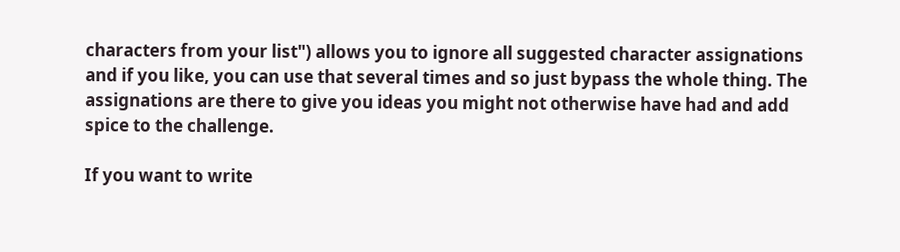characters from your list") allows you to ignore all suggested character assignations and if you like, you can use that several times and so just bypass the whole thing. The assignations are there to give you ideas you might not otherwise have had and add spice to the challenge.

If you want to write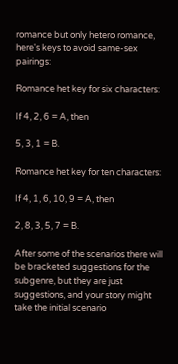romance but only hetero romance, here's keys to avoid same-sex pairings:

Romance het key for six characters:

If 4, 2, 6 = A, then

5, 3, 1 = B.

Romance het key for ten characters:

If 4, 1, 6, 10, 9 = A, then

2, 8, 3, 5, 7 = B.

After some of the scenarios there will be bracketed suggestions for the subgenre, but they are just suggestions, and your story might take the initial scenario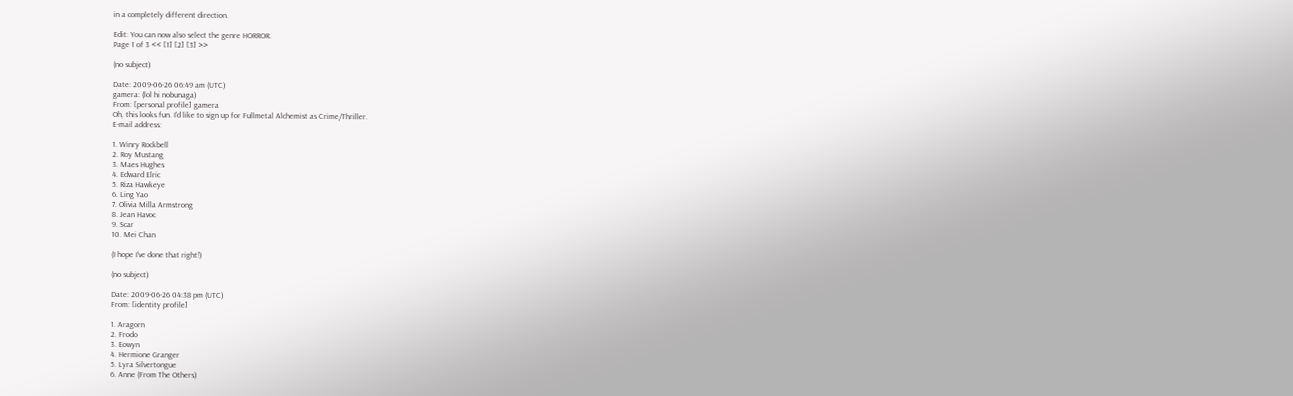in a completely different direction.

Edit: You can now also select the genre HORROR.
Page 1 of 3 << [1] [2] [3] >>

(no subject)

Date: 2009-06-26 06:49 am (UTC)
gamera: (lol hi nobunaga)
From: [personal profile] gamera
Oh, this looks fun. I'd like to sign up for Fullmetal Alchemist as Crime/Thriller.
E-mail address:

1. Winry Rockbell
2. Roy Mustang
3. Maes Hughes
4. Edward Elric
5. Riza Hawkeye
6. Ling Yao
7. Olivia Milla Armstrong
8. Jean Havoc
9. Scar
10. Mei Chan

(I hope I've done that right!)

(no subject)

Date: 2009-06-26 04:38 pm (UTC)
From: [identity profile]

1. Aragorn
2. Frodo
3. Eowyn
4. Hermione Granger
5. Lyra Silvertongue
6. Anne (From The Others)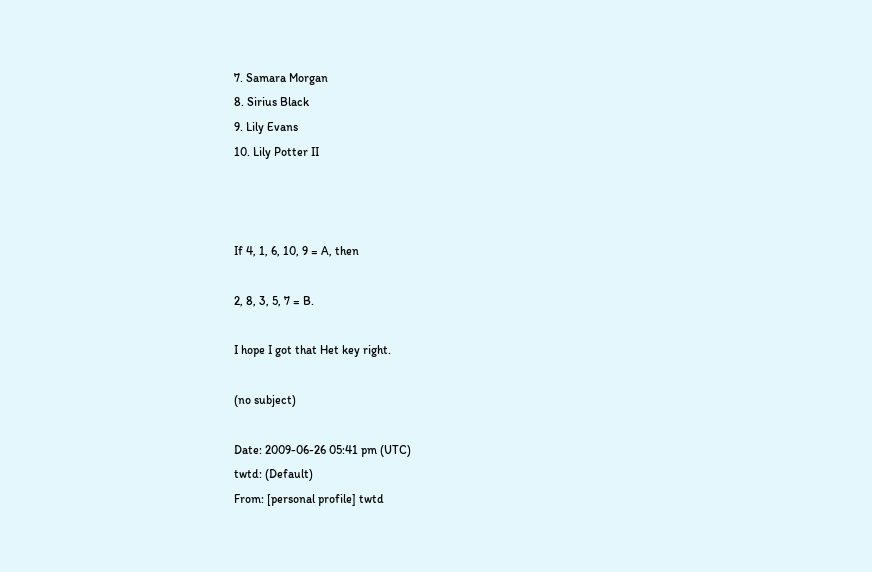7. Samara Morgan
8. Sirius Black
9. Lily Evans
10. Lily Potter II



If 4, 1, 6, 10, 9 = A, then

2, 8, 3, 5, 7 = B.

I hope I got that Het key right.

(no subject)

Date: 2009-06-26 05:41 pm (UTC)
twtd: (Default)
From: [personal profile] twtd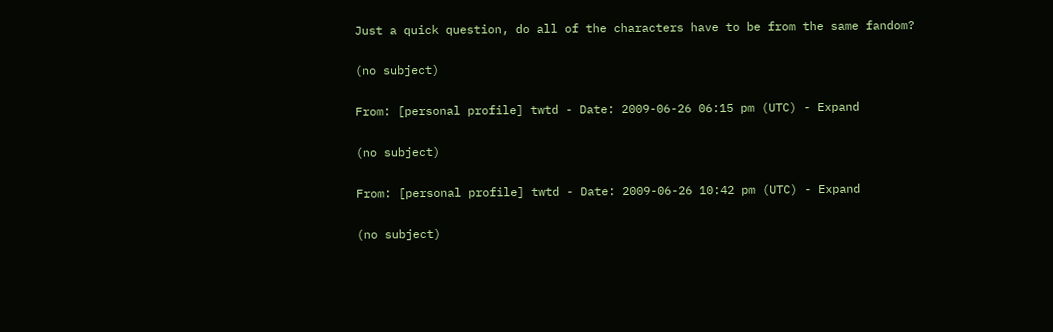Just a quick question, do all of the characters have to be from the same fandom?

(no subject)

From: [personal profile] twtd - Date: 2009-06-26 06:15 pm (UTC) - Expand

(no subject)

From: [personal profile] twtd - Date: 2009-06-26 10:42 pm (UTC) - Expand

(no subject)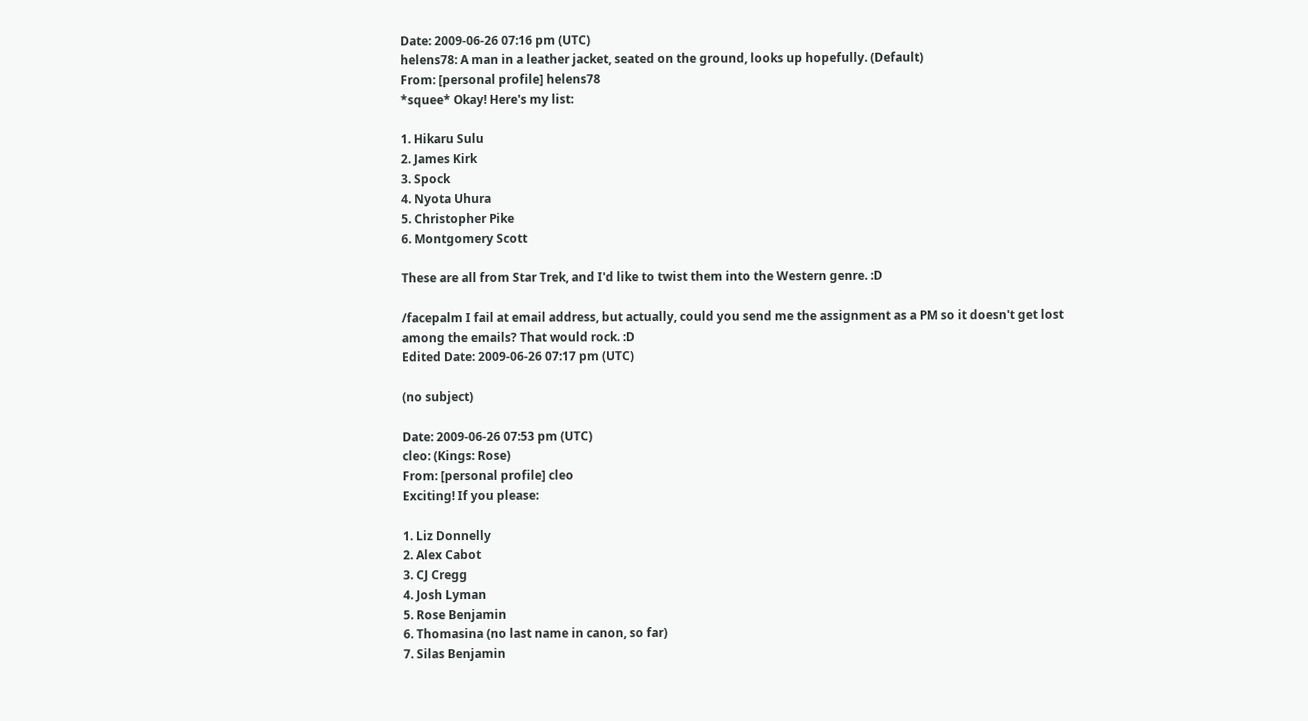Date: 2009-06-26 07:16 pm (UTC)
helens78: A man in a leather jacket, seated on the ground, looks up hopefully. (Default)
From: [personal profile] helens78
*squee* Okay! Here's my list:

1. Hikaru Sulu
2. James Kirk
3. Spock
4. Nyota Uhura
5. Christopher Pike
6. Montgomery Scott

These are all from Star Trek, and I'd like to twist them into the Western genre. :D

/facepalm I fail at email address, but actually, could you send me the assignment as a PM so it doesn't get lost among the emails? That would rock. :D
Edited Date: 2009-06-26 07:17 pm (UTC)

(no subject)

Date: 2009-06-26 07:53 pm (UTC)
cleo: (Kings: Rose)
From: [personal profile] cleo
Exciting! If you please:

1. Liz Donnelly
2. Alex Cabot
3. CJ Cregg
4. Josh Lyman
5. Rose Benjamin
6. Thomasina (no last name in canon, so far)
7. Silas Benjamin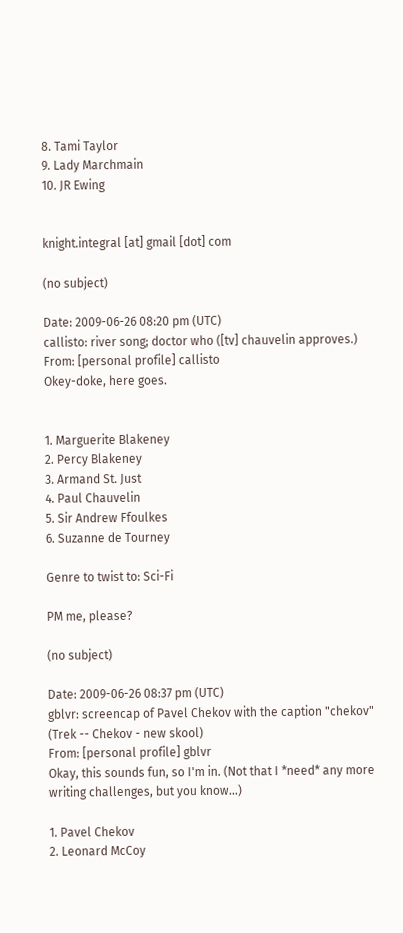8. Tami Taylor
9. Lady Marchmain
10. JR Ewing


knight.integral [at] gmail [dot] com

(no subject)

Date: 2009-06-26 08:20 pm (UTC)
callisto: river song; doctor who ([tv] chauvelin approves.)
From: [personal profile] callisto
Okey-doke, here goes.


1. Marguerite Blakeney
2. Percy Blakeney
3. Armand St. Just
4. Paul Chauvelin
5. Sir Andrew Ffoulkes
6. Suzanne de Tourney

Genre to twist to: Sci-Fi

PM me, please?

(no subject)

Date: 2009-06-26 08:37 pm (UTC)
gblvr: screencap of Pavel Chekov with the caption "chekov" (Trek -- Chekov - new skool)
From: [personal profile] gblvr
Okay, this sounds fun, so I'm in. (Not that I *need* any more writing challenges, but you know...)

1. Pavel Chekov
2. Leonard McCoy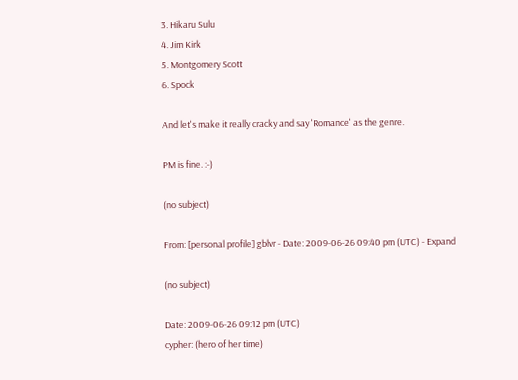3. Hikaru Sulu
4. Jim Kirk
5. Montgomery Scott
6. Spock

And let's make it really cracky and say 'Romance' as the genre.

PM is fine. :-)

(no subject)

From: [personal profile] gblvr - Date: 2009-06-26 09:40 pm (UTC) - Expand

(no subject)

Date: 2009-06-26 09:12 pm (UTC)
cypher: (hero of her time)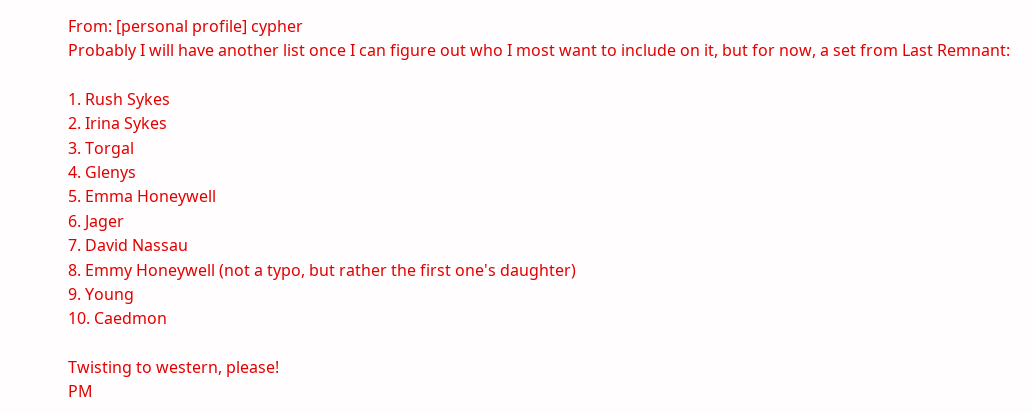From: [personal profile] cypher
Probably I will have another list once I can figure out who I most want to include on it, but for now, a set from Last Remnant:

1. Rush Sykes
2. Irina Sykes
3. Torgal
4. Glenys
5. Emma Honeywell
6. Jager
7. David Nassau
8. Emmy Honeywell (not a typo, but rather the first one's daughter)
9. Young
10. Caedmon

Twisting to western, please!
PM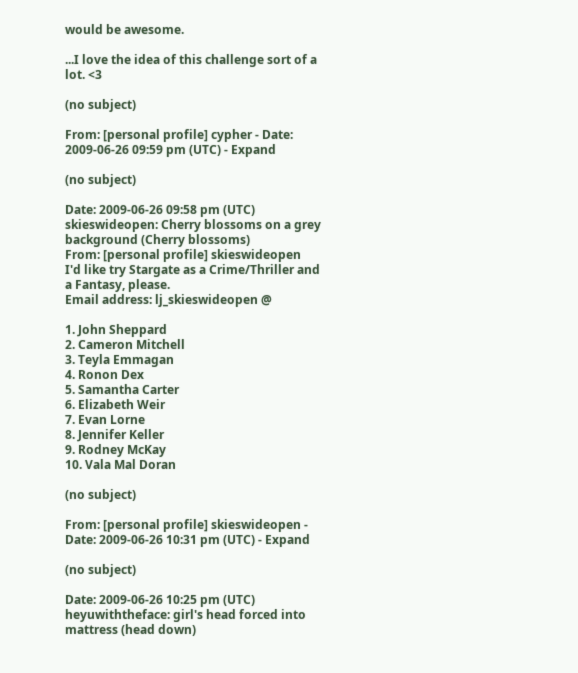would be awesome.

...I love the idea of this challenge sort of a lot. <3

(no subject)

From: [personal profile] cypher - Date: 2009-06-26 09:59 pm (UTC) - Expand

(no subject)

Date: 2009-06-26 09:58 pm (UTC)
skieswideopen: Cherry blossoms on a grey background (Cherry blossoms)
From: [personal profile] skieswideopen
I'd like try Stargate as a Crime/Thriller and a Fantasy, please.
Email address: lj_skieswideopen @

1. John Sheppard
2. Cameron Mitchell
3. Teyla Emmagan
4. Ronon Dex
5. Samantha Carter
6. Elizabeth Weir
7. Evan Lorne
8. Jennifer Keller
9. Rodney McKay
10. Vala Mal Doran

(no subject)

From: [personal profile] skieswideopen - Date: 2009-06-26 10:31 pm (UTC) - Expand

(no subject)

Date: 2009-06-26 10:25 pm (UTC)
heyuwiththeface: girl's head forced into mattress (head down)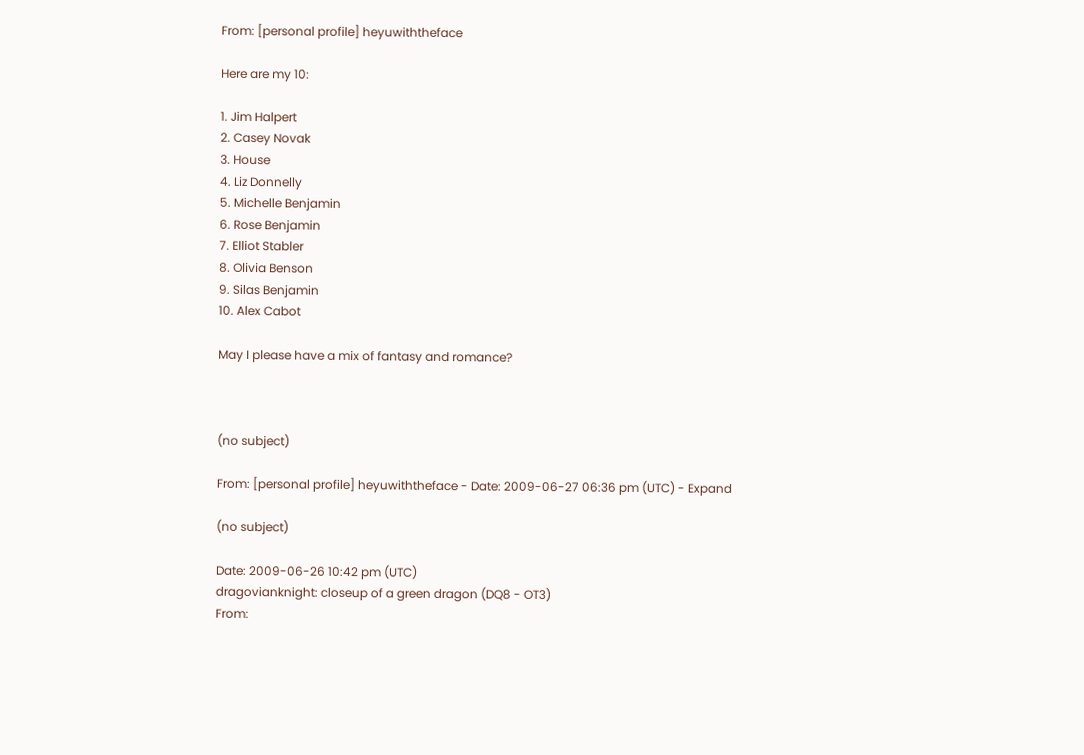From: [personal profile] heyuwiththeface

Here are my 10:

1. Jim Halpert
2. Casey Novak
3. House
4. Liz Donnelly
5. Michelle Benjamin
6. Rose Benjamin
7. Elliot Stabler
8. Olivia Benson
9. Silas Benjamin
10. Alex Cabot

May I please have a mix of fantasy and romance?



(no subject)

From: [personal profile] heyuwiththeface - Date: 2009-06-27 06:36 pm (UTC) - Expand

(no subject)

Date: 2009-06-26 10:42 pm (UTC)
dragovianknight: closeup of a green dragon (DQ8 - OT3)
From: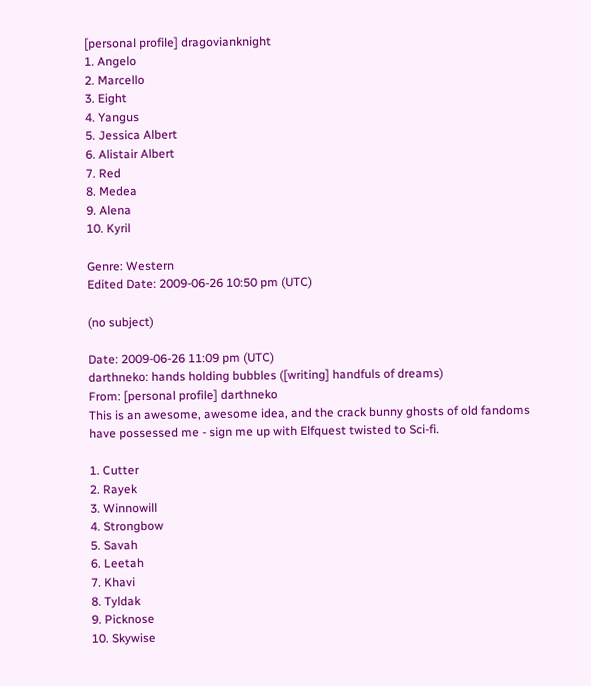[personal profile] dragovianknight
1. Angelo
2. Marcello
3. Eight
4. Yangus
5. Jessica Albert
6. Alistair Albert
7. Red
8. Medea
9. Alena
10. Kyril

Genre: Western
Edited Date: 2009-06-26 10:50 pm (UTC)

(no subject)

Date: 2009-06-26 11:09 pm (UTC)
darthneko: hands holding bubbles ([writing] handfuls of dreams)
From: [personal profile] darthneko
This is an awesome, awesome idea, and the crack bunny ghosts of old fandoms have possessed me - sign me up with Elfquest twisted to Sci-fi.

1. Cutter
2. Rayek
3. Winnowill
4. Strongbow
5. Savah
6. Leetah
7. Khavi
8. Tyldak
9. Picknose
10. Skywise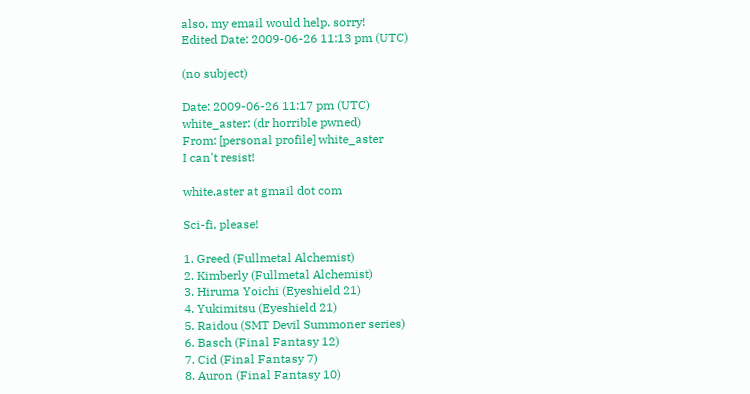also, my email would help. sorry!
Edited Date: 2009-06-26 11:13 pm (UTC)

(no subject)

Date: 2009-06-26 11:17 pm (UTC)
white_aster: (dr horrible pwned)
From: [personal profile] white_aster
I can't resist!

white.aster at gmail dot com

Sci-fi, please!

1. Greed (Fullmetal Alchemist)
2. Kimberly (Fullmetal Alchemist)
3. Hiruma Yoichi (Eyeshield 21)
4. Yukimitsu (Eyeshield 21)
5. Raidou (SMT Devil Summoner series)
6. Basch (Final Fantasy 12)
7. Cid (Final Fantasy 7)
8. Auron (Final Fantasy 10)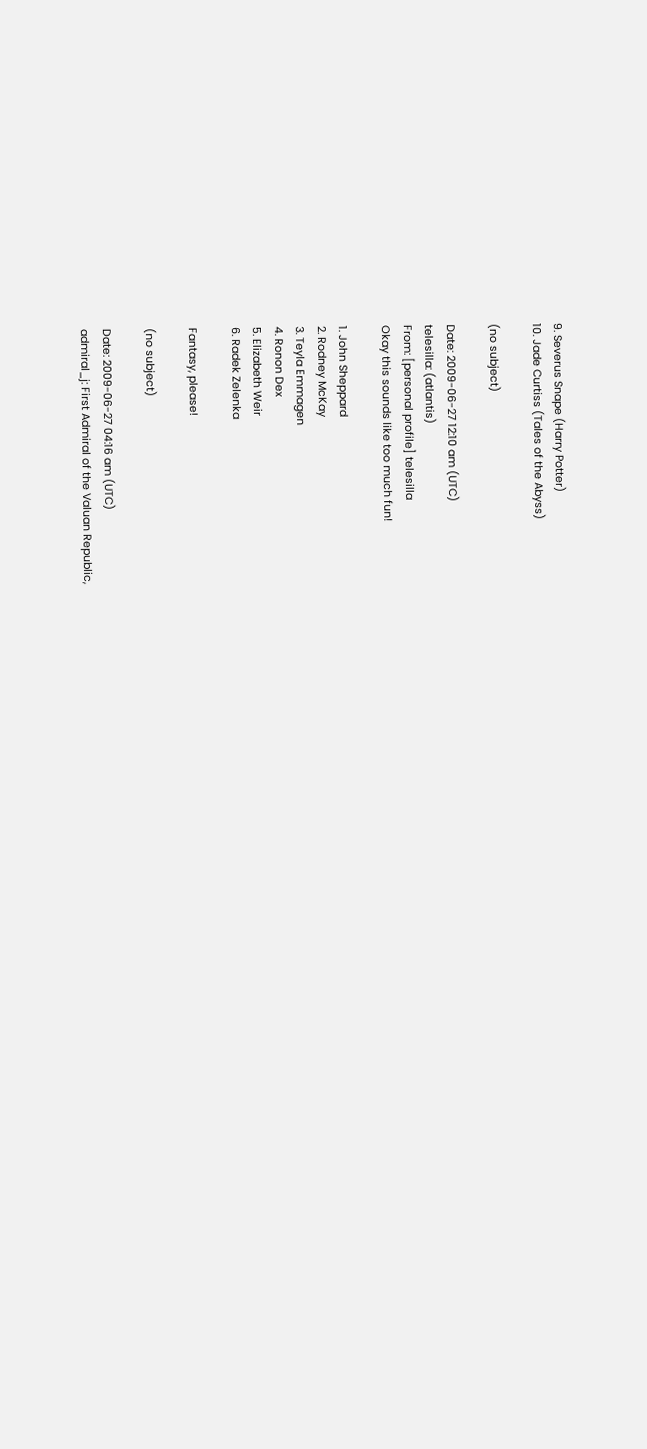9. Severus Snape (Harry Potter)
10. Jade Curtiss (Tales of the Abyss)

(no subject)

Date: 2009-06-27 12:10 am (UTC)
telesilla: (atlantis)
From: [personal profile] telesilla
Okay this sounds like too much fun!

1. John Sheppard
2. Rodney McKay
3. Teyla Emmagen
4. Ronon Dex
5. Elizabeth Weir
6. Radek Zelenka

Fantasy, please!

(no subject)

Date: 2009-06-27 04:16 am (UTC)
admiral_j: First Admiral of the Valuan Republic,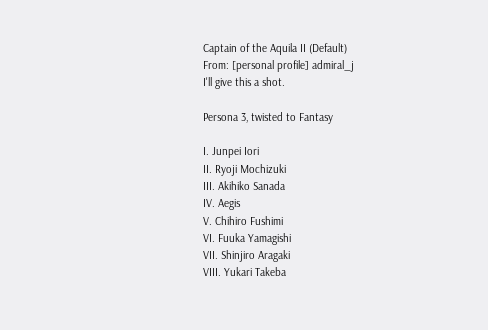Captain of the Aquila II (Default)
From: [personal profile] admiral_j
I'll give this a shot.

Persona 3, twisted to Fantasy

I. Junpei Iori
II. Ryoji Mochizuki
III. Akihiko Sanada
IV. Aegis
V. Chihiro Fushimi
VI. Fuuka Yamagishi
VII. Shinjiro Aragaki
VIII. Yukari Takeba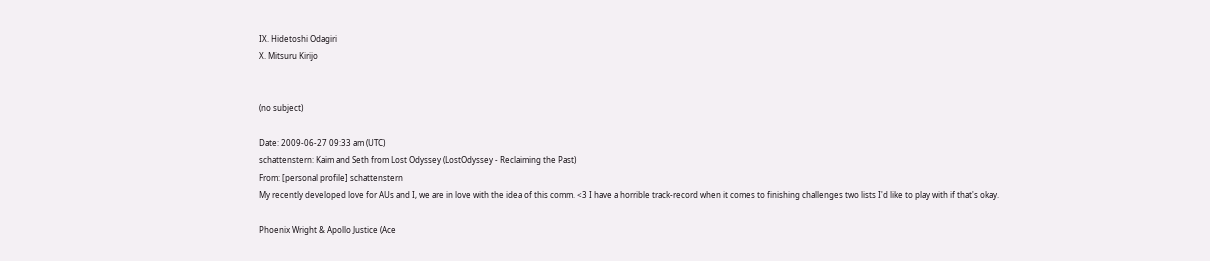IX. Hidetoshi Odagiri
X. Mitsuru Kirijo


(no subject)

Date: 2009-06-27 09:33 am (UTC)
schattenstern: Kaim and Seth from Lost Odyssey (LostOdyssey - Reclaiming the Past)
From: [personal profile] schattenstern
My recently developed love for AUs and I, we are in love with the idea of this comm. <3 I have a horrible track-record when it comes to finishing challenges two lists I'd like to play with if that's okay.

Phoenix Wright & Apollo Justice (Ace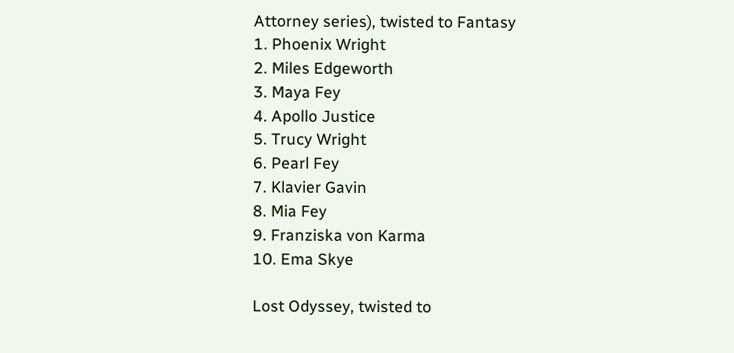Attorney series), twisted to Fantasy
1. Phoenix Wright
2. Miles Edgeworth
3. Maya Fey
4. Apollo Justice
5. Trucy Wright
6. Pearl Fey
7. Klavier Gavin
8. Mia Fey
9. Franziska von Karma
10. Ema Skye

Lost Odyssey, twisted to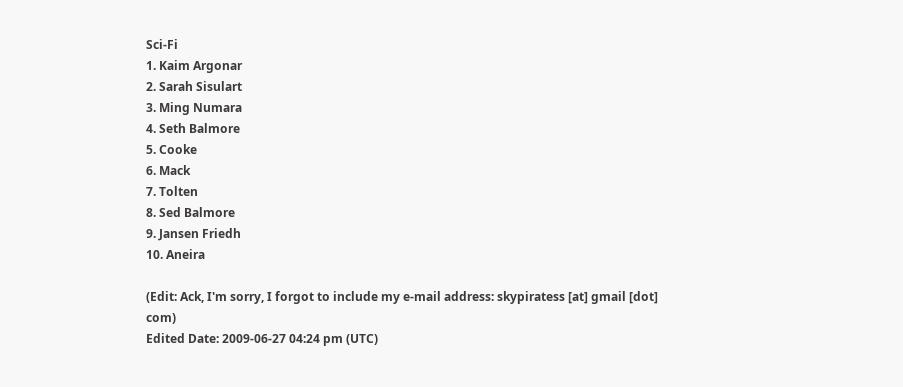Sci-Fi
1. Kaim Argonar
2. Sarah Sisulart
3. Ming Numara
4. Seth Balmore
5. Cooke
6. Mack
7. Tolten
8. Sed Balmore
9. Jansen Friedh
10. Aneira

(Edit: Ack, I'm sorry, I forgot to include my e-mail address: skypiratess [at] gmail [dot] com)
Edited Date: 2009-06-27 04:24 pm (UTC)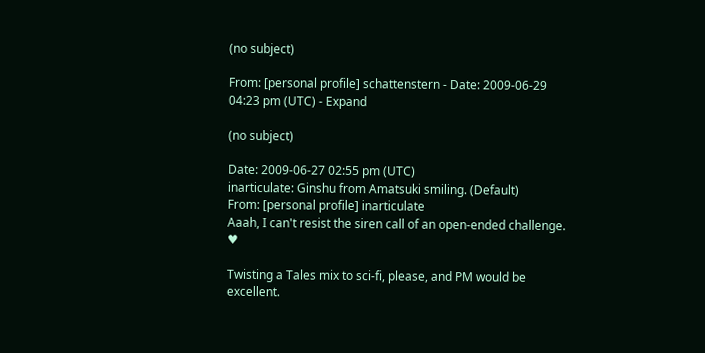(no subject)

From: [personal profile] schattenstern - Date: 2009-06-29 04:23 pm (UTC) - Expand

(no subject)

Date: 2009-06-27 02:55 pm (UTC)
inarticulate: Ginshu from Amatsuki smiling. (Default)
From: [personal profile] inarticulate
Aaah, I can't resist the siren call of an open-ended challenge. ♥

Twisting a Tales mix to sci-fi, please, and PM would be excellent.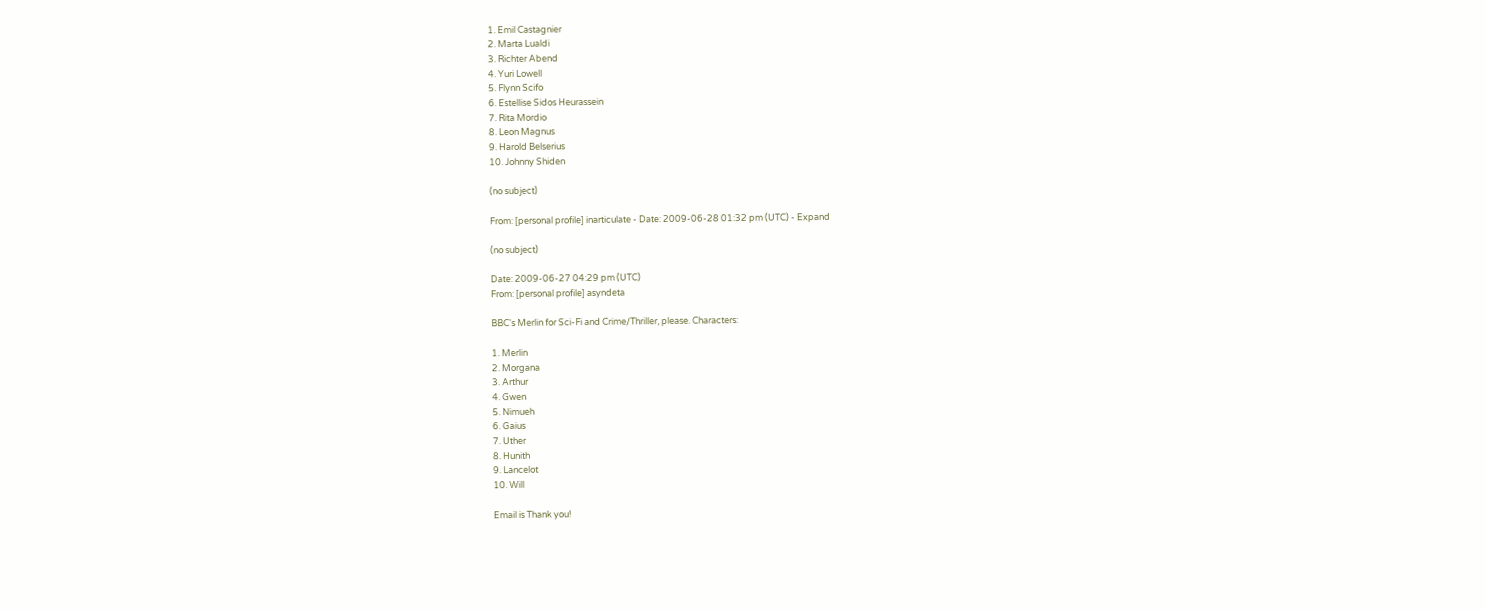1. Emil Castagnier
2. Marta Lualdi
3. Richter Abend
4. Yuri Lowell
5. Flynn Scifo
6. Estellise Sidos Heurassein
7. Rita Mordio
8. Leon Magnus
9. Harold Belserius
10. Johnny Shiden

(no subject)

From: [personal profile] inarticulate - Date: 2009-06-28 01:32 pm (UTC) - Expand

(no subject)

Date: 2009-06-27 04:29 pm (UTC)
From: [personal profile] asyndeta

BBC's Merlin for Sci-Fi and Crime/Thriller, please. Characters:

1. Merlin
2. Morgana
3. Arthur
4. Gwen
5. Nimueh
6. Gaius
7. Uther
8. Hunith
9. Lancelot
10. Will

Email is Thank you!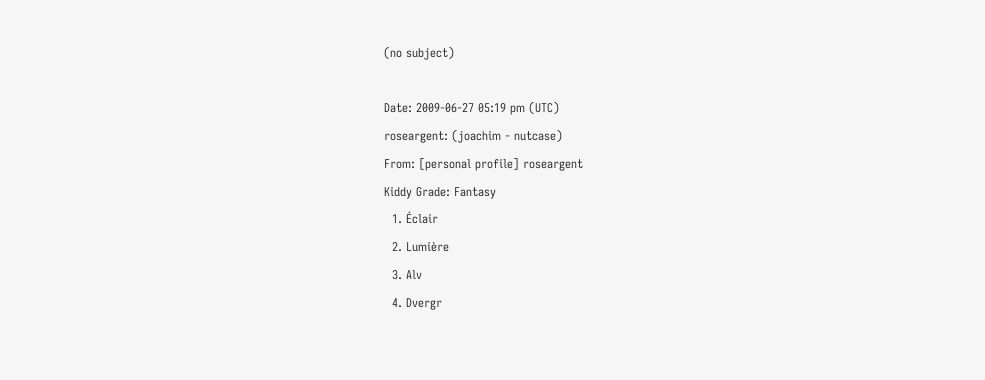(no subject)

Date: 2009-06-27 05:19 pm (UTC)
roseargent: (joachim - nutcase)
From: [personal profile] roseargent
Kiddy Grade: Fantasy
  1. Éclair
  2. Lumière
  3. Alv
  4. Dvergr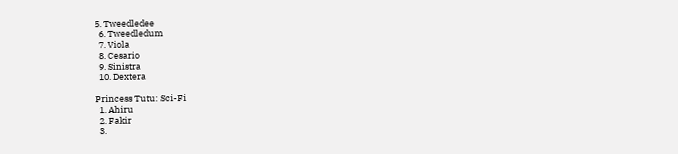5. Tweedledee
  6. Tweedledum
  7. Viola
  8. Cesario
  9. Sinistra
  10. Dextera

Princess Tutu: Sci-Fi
  1. Ahiru
  2. Fakir
  3.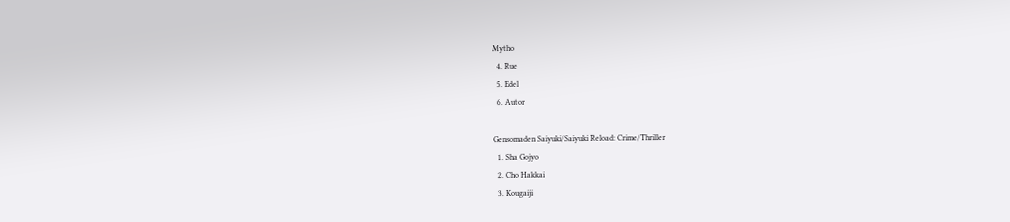Mytho
  4. Rue
  5. Edel
  6. Autor

Gensomaden Saiyuki/Saiyuki Reload: Crime/Thriller
  1. Sha Gojyo
  2. Cho Hakkai
  3. Kougaiji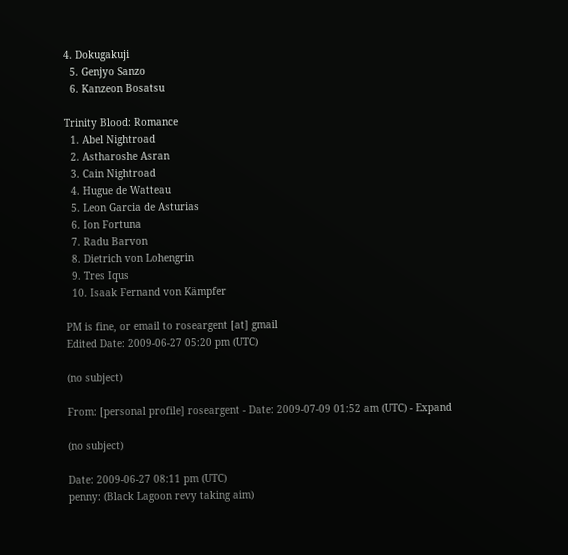4. Dokugakuji
  5. Genjyo Sanzo
  6. Kanzeon Bosatsu

Trinity Blood: Romance
  1. Abel Nightroad
  2. Astharoshe Asran
  3. Cain Nightroad
  4. Hugue de Watteau
  5. Leon Garcia de Asturias
  6. Ion Fortuna
  7. Radu Barvon
  8. Dietrich von Lohengrin
  9. Tres Iqus
  10. Isaak Fernand von Kämpfer

PM is fine, or email to roseargent [at] gmail
Edited Date: 2009-06-27 05:20 pm (UTC)

(no subject)

From: [personal profile] roseargent - Date: 2009-07-09 01:52 am (UTC) - Expand

(no subject)

Date: 2009-06-27 08:11 pm (UTC)
penny: (Black Lagoon revy taking aim)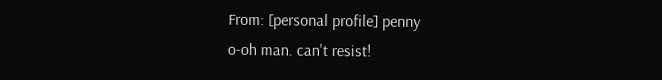From: [personal profile] penny
o-oh man. can't resist!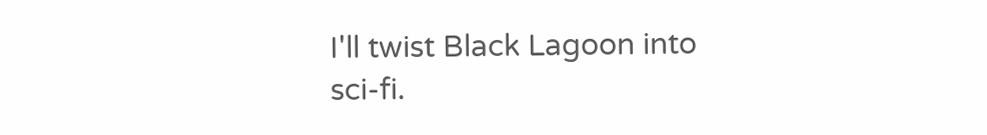I'll twist Black Lagoon into sci-fi.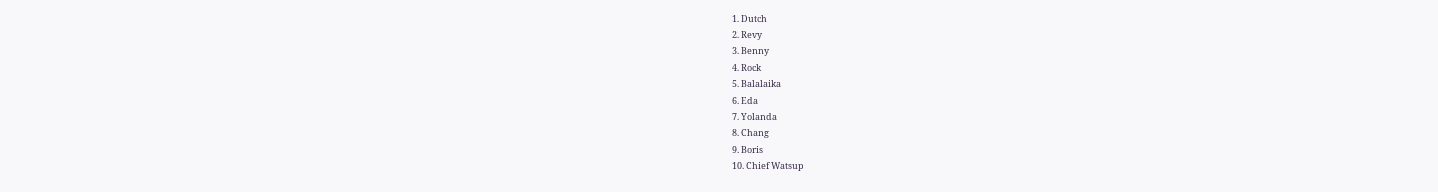1. Dutch
2. Revy
3. Benny
4. Rock
5. Balalaika
6. Eda
7. Yolanda
8. Chang
9. Boris
10. Chief Watsup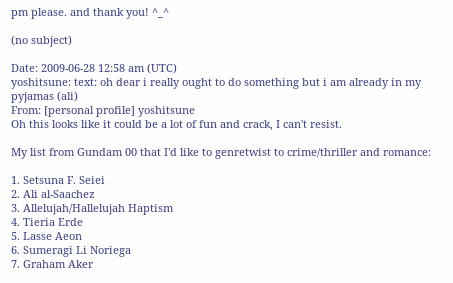pm please. and thank you! ^_^

(no subject)

Date: 2009-06-28 12:58 am (UTC)
yoshitsune: text: oh dear i really ought to do something but i am already in my pyjamas (ali)
From: [personal profile] yoshitsune
Oh this looks like it could be a lot of fun and crack, I can't resist.

My list from Gundam 00 that I'd like to genretwist to crime/thriller and romance:

1. Setsuna F. Seiei
2. Ali al-Saachez
3. Allelujah/Hallelujah Haptism
4. Tieria Erde
5. Lasse Aeon
6. Sumeragi Li Noriega
7. Graham Aker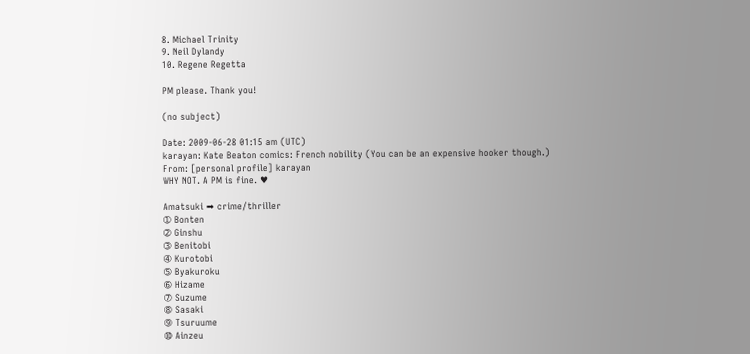8. Michael Trinity
9. Neil Dylandy
10. Regene Regetta

PM please. Thank you!

(no subject)

Date: 2009-06-28 01:15 am (UTC)
karayan: Kate Beaton comics: French nobility (You can be an expensive hooker though.)
From: [personal profile] karayan
WHY NOT. A PM is fine. ♥

Amatsuki ➡ crime/thriller
➀ Bonten
➁ Ginshu
➂ Benitobi
➃ Kurotobi
➄ Byakuroku
➅ Hizame
➆ Suzume
➇ Sasaki
➈ Tsuruume
➉ Ainzeu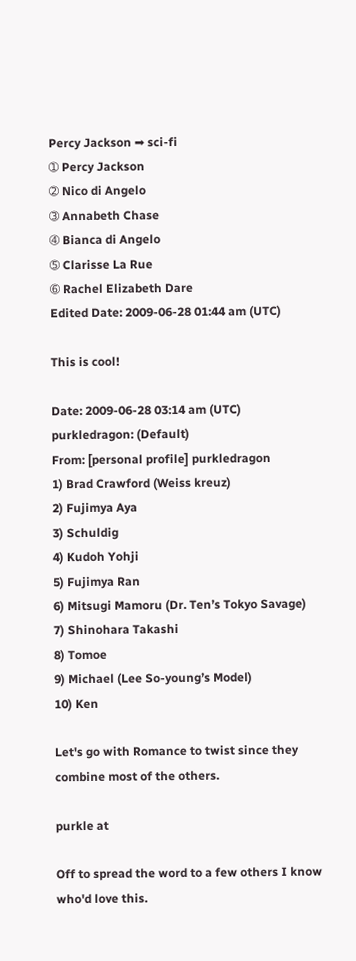Percy Jackson ➡ sci-fi
➀ Percy Jackson
➁ Nico di Angelo
➂ Annabeth Chase
➃ Bianca di Angelo
➄ Clarisse La Rue
➅ Rachel Elizabeth Dare
Edited Date: 2009-06-28 01:44 am (UTC)

This is cool!

Date: 2009-06-28 03:14 am (UTC)
purkledragon: (Default)
From: [personal profile] purkledragon
1) Brad Crawford (Weiss kreuz)
2) Fujimya Aya
3) Schuldig
4) Kudoh Yohji
5) Fujimya Ran
6) Mitsugi Mamoru (Dr. Ten’s Tokyo Savage)
7) Shinohara Takashi
8) Tomoe
9) Michael (Lee So-young’s Model)
10) Ken

Let's go with Romance to twist since they combine most of the others.

purkle at

Off to spread the word to a few others I know who'd love this.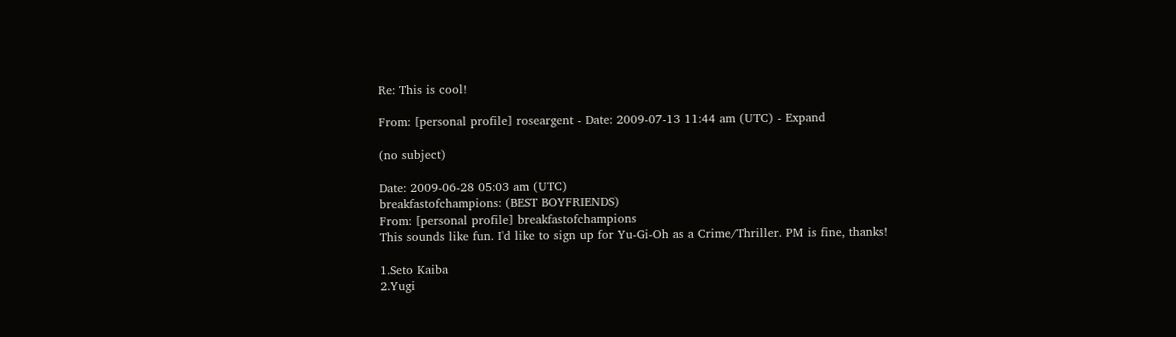Re: This is cool!

From: [personal profile] roseargent - Date: 2009-07-13 11:44 am (UTC) - Expand

(no subject)

Date: 2009-06-28 05:03 am (UTC)
breakfastofchampions: (BEST BOYFRIENDS)
From: [personal profile] breakfastofchampions
This sounds like fun. I'd like to sign up for Yu-Gi-Oh as a Crime/Thriller. PM is fine, thanks!

1.Seto Kaiba
2.Yugi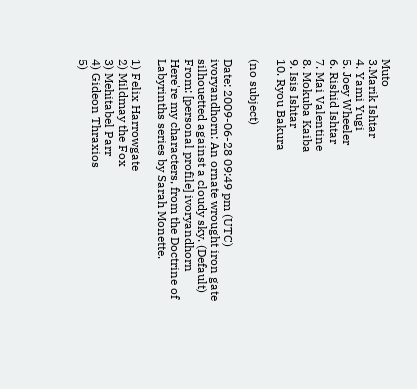Muto
3.Marik Ishtar
4. Yami Yugi
5. Joey Wheeler
6. Rishid Ishtar
7. Mai Valentine
8. Mokuba Kaiba
9. Isis Ishtar
10. Ryou Bakura

(no subject)

Date: 2009-06-28 09:49 pm (UTC)
ivoryandhorn: An ornate wrought iron gate silhouetted against a cloudy sky. (Default)
From: [personal profile] ivoryandhorn
Here're my characters, from the Doctrine of Labyrinths series by Sarah Monette.

1) Felix Harrowgate
2) Mildmay the Fox
3) Mehitabel Parr
4) Gideon Thraxios
5)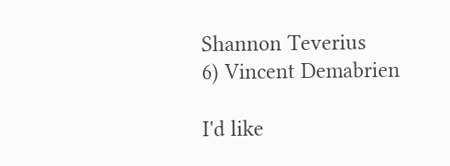Shannon Teverius
6) Vincent Demabrien

I'd like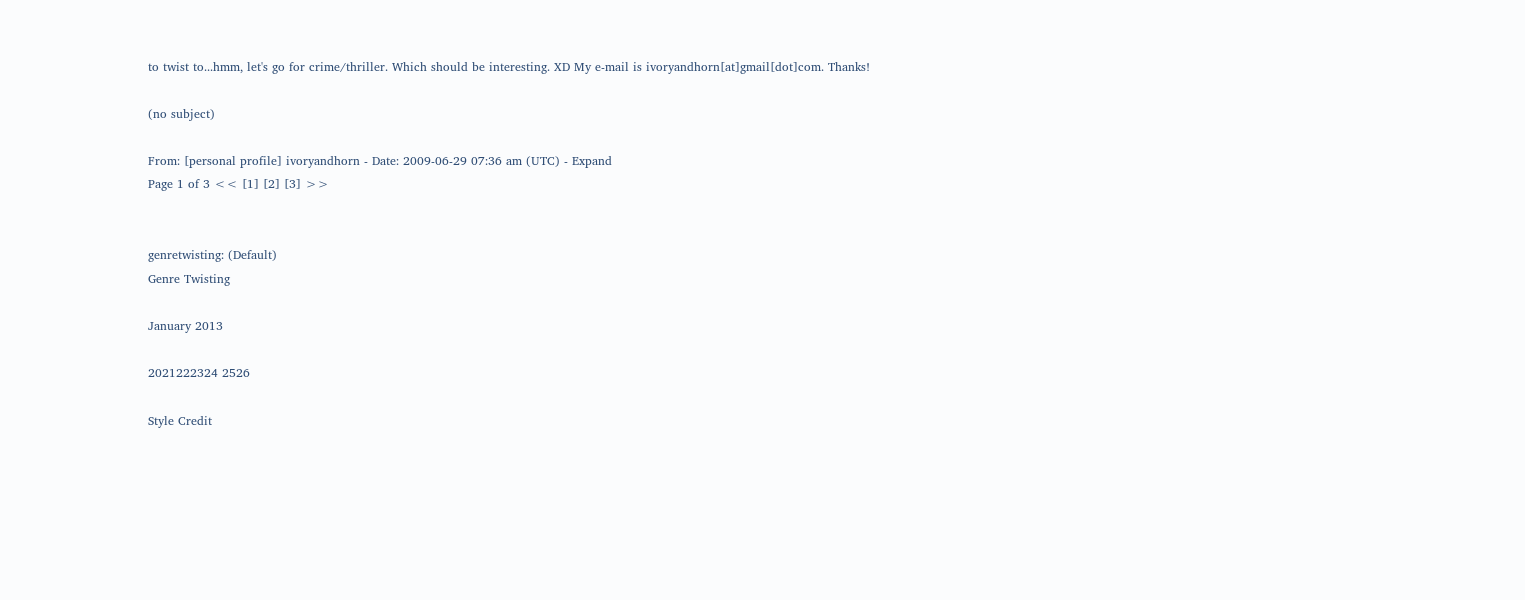to twist to...hmm, let's go for crime/thriller. Which should be interesting. XD My e-mail is ivoryandhorn[at]gmail[dot]com. Thanks!

(no subject)

From: [personal profile] ivoryandhorn - Date: 2009-06-29 07:36 am (UTC) - Expand
Page 1 of 3 << [1] [2] [3] >>


genretwisting: (Default)
Genre Twisting

January 2013

2021222324 2526

Style Credit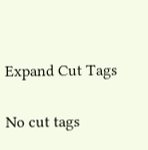Expand Cut Tags

No cut tags